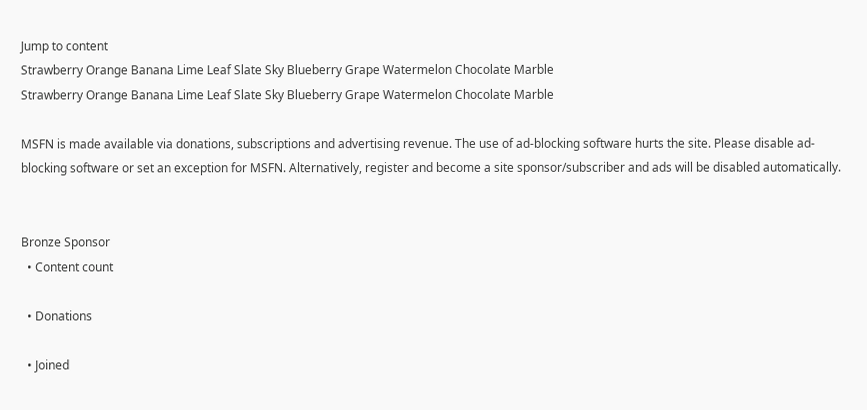Jump to content
Strawberry Orange Banana Lime Leaf Slate Sky Blueberry Grape Watermelon Chocolate Marble
Strawberry Orange Banana Lime Leaf Slate Sky Blueberry Grape Watermelon Chocolate Marble

MSFN is made available via donations, subscriptions and advertising revenue. The use of ad-blocking software hurts the site. Please disable ad-blocking software or set an exception for MSFN. Alternatively, register and become a site sponsor/subscriber and ads will be disabled automatically.


Bronze Sponsor
  • Content count

  • Donations

  • Joined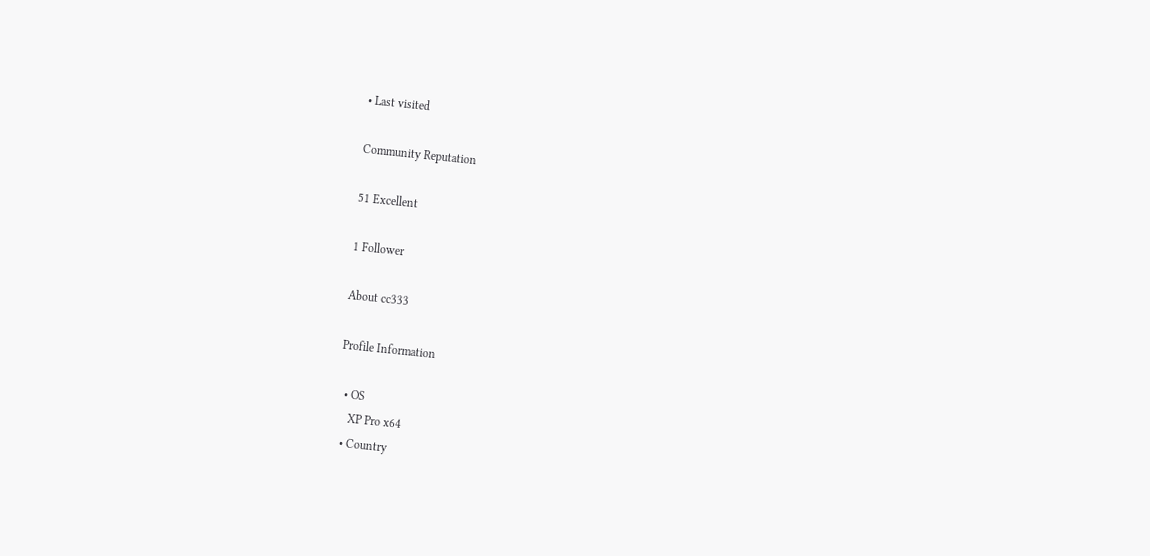• Last visited

Community Reputation

51 Excellent

1 Follower

About cc333

Profile Information

  • OS
    XP Pro x64
  • Country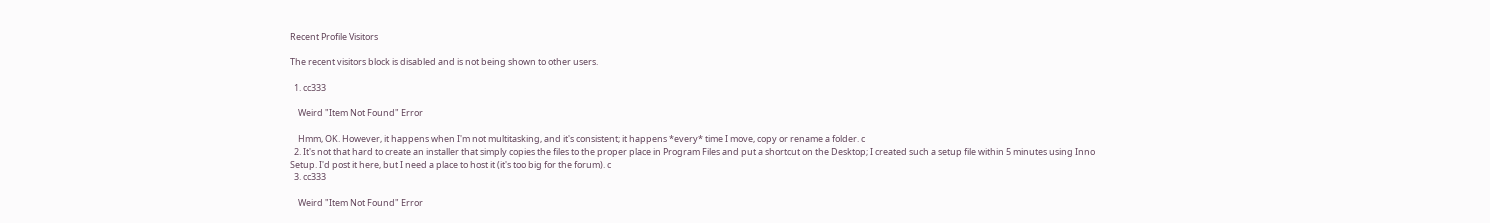Recent Profile Visitors

The recent visitors block is disabled and is not being shown to other users.

  1. cc333

    Weird "Item Not Found" Error

    Hmm, OK. However, it happens when I'm not multitasking, and it's consistent; it happens *every* time I move, copy or rename a folder. c
  2. It's not that hard to create an installer that simply copies the files to the proper place in Program Files and put a shortcut on the Desktop; I created such a setup file within 5 minutes using Inno Setup. I'd post it here, but I need a place to host it (it's too big for the forum). c
  3. cc333

    Weird "Item Not Found" Error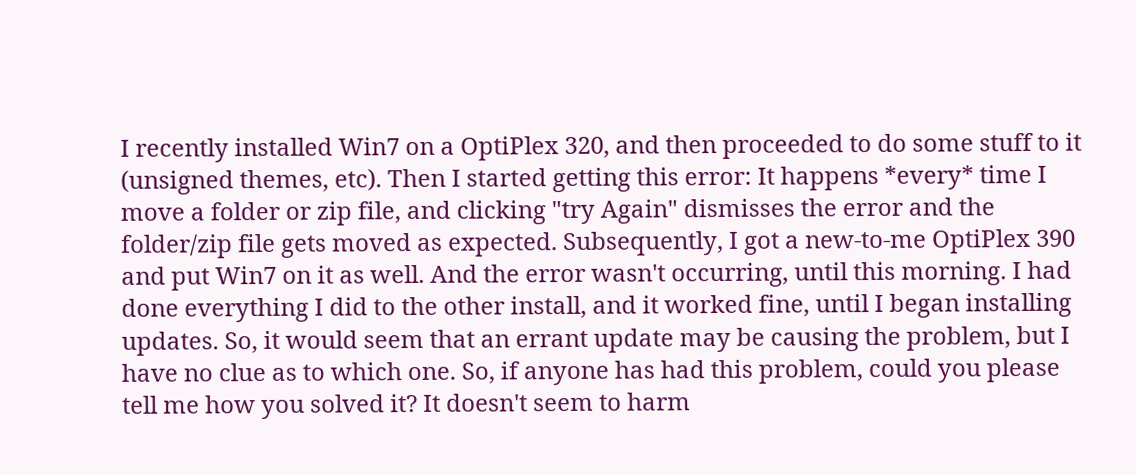I recently installed Win7 on a OptiPlex 320, and then proceeded to do some stuff to it (unsigned themes, etc). Then I started getting this error: It happens *every* time I move a folder or zip file, and clicking "try Again" dismisses the error and the folder/zip file gets moved as expected. Subsequently, I got a new-to-me OptiPlex 390 and put Win7 on it as well. And the error wasn't occurring, until this morning. I had done everything I did to the other install, and it worked fine, until I began installing updates. So, it would seem that an errant update may be causing the problem, but I have no clue as to which one. So, if anyone has had this problem, could you please tell me how you solved it? It doesn't seem to harm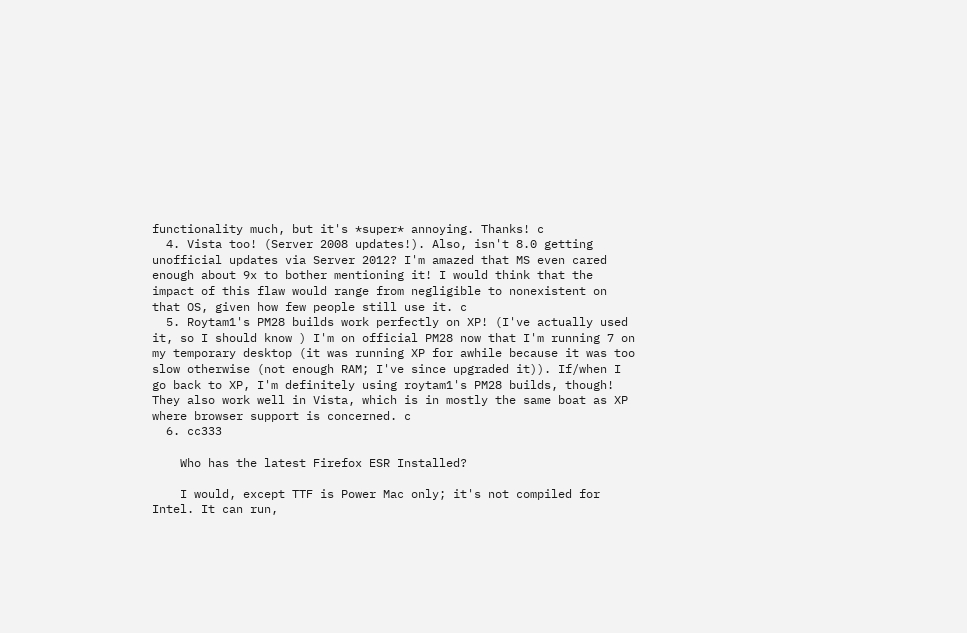functionality much, but it's *super* annoying. Thanks! c
  4. Vista too! (Server 2008 updates!). Also, isn't 8.0 getting unofficial updates via Server 2012? I'm amazed that MS even cared enough about 9x to bother mentioning it! I would think that the impact of this flaw would range from negligible to nonexistent on that OS, given how few people still use it. c
  5. Roytam1's PM28 builds work perfectly on XP! (I've actually used it, so I should know ) I'm on official PM28 now that I'm running 7 on my temporary desktop (it was running XP for awhile because it was too slow otherwise (not enough RAM; I've since upgraded it)). If/when I go back to XP, I'm definitely using roytam1's PM28 builds, though! They also work well in Vista, which is in mostly the same boat as XP where browser support is concerned. c
  6. cc333

    Who has the latest Firefox ESR Installed?

    I would, except TTF is Power Mac only; it's not compiled for Intel. It can run,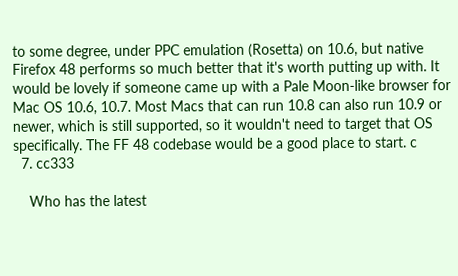to some degree, under PPC emulation (Rosetta) on 10.6, but native Firefox 48 performs so much better that it's worth putting up with. It would be lovely if someone came up with a Pale Moon-like browser for Mac OS 10.6, 10.7. Most Macs that can run 10.8 can also run 10.9 or newer, which is still supported, so it wouldn't need to target that OS specifically. The FF 48 codebase would be a good place to start. c
  7. cc333

    Who has the latest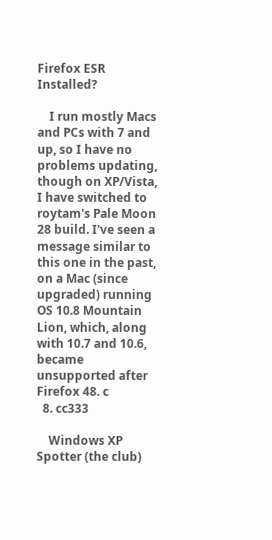Firefox ESR Installed?

    I run mostly Macs and PCs with 7 and up, so I have no problems updating, though on XP/Vista, I have switched to roytam's Pale Moon 28 build. I've seen a message similar to this one in the past, on a Mac (since upgraded) running OS 10.8 Mountain Lion, which, along with 10.7 and 10.6, became unsupported after Firefox 48. c
  8. cc333

    Windows XP Spotter (the club)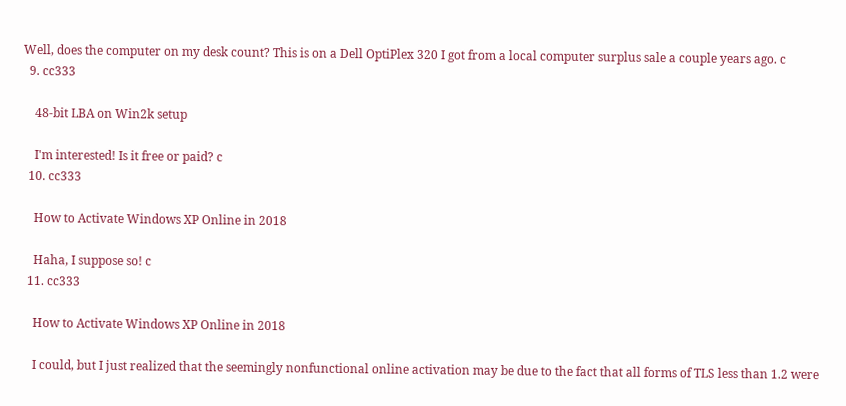Well, does the computer on my desk count? This is on a Dell OptiPlex 320 I got from a local computer surplus sale a couple years ago. c
  9. cc333

    48-bit LBA on Win2k setup

    I'm interested! Is it free or paid? c
  10. cc333

    How to Activate Windows XP Online in 2018

    Haha, I suppose so! c
  11. cc333

    How to Activate Windows XP Online in 2018

    I could, but I just realized that the seemingly nonfunctional online activation may be due to the fact that all forms of TLS less than 1.2 were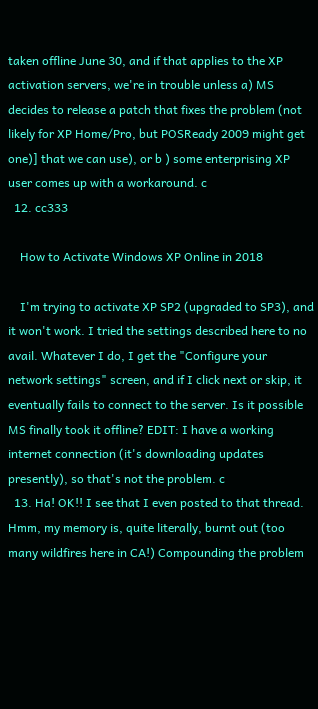taken offline June 30, and if that applies to the XP activation servers, we're in trouble unless a) MS decides to release a patch that fixes the problem (not likely for XP Home/Pro, but POSReady 2009 might get one)] that we can use), or b ) some enterprising XP user comes up with a workaround. c
  12. cc333

    How to Activate Windows XP Online in 2018

    I'm trying to activate XP SP2 (upgraded to SP3), and it won't work. I tried the settings described here to no avail. Whatever I do, I get the "Configure your network settings" screen, and if I click next or skip, it eventually fails to connect to the server. Is it possible MS finally took it offline? EDIT: I have a working internet connection (it's downloading updates presently), so that's not the problem. c
  13. Ha! OK!! I see that I even posted to that thread. Hmm, my memory is, quite literally, burnt out (too many wildfires here in CA!) Compounding the problem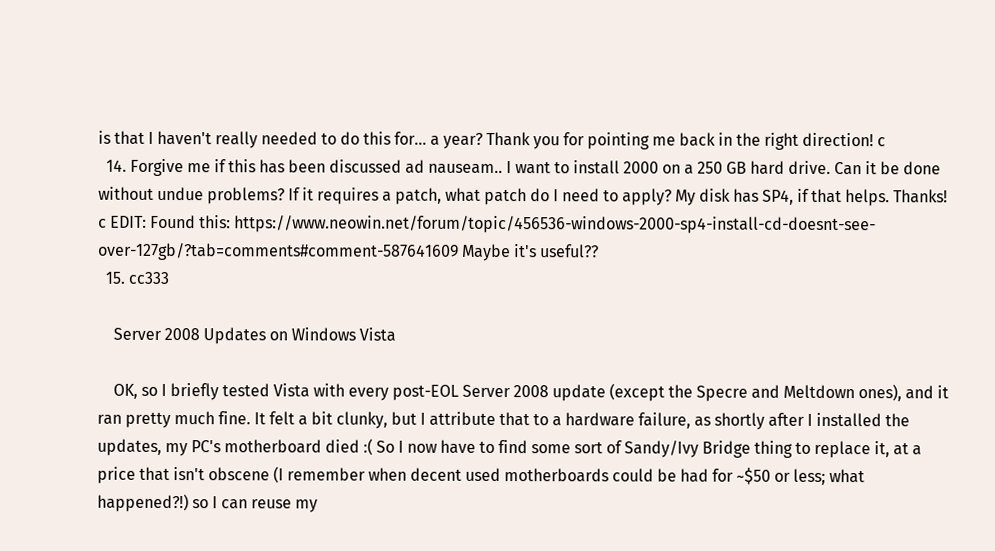is that I haven't really needed to do this for... a year? Thank you for pointing me back in the right direction! c
  14. Forgive me if this has been discussed ad nauseam.. I want to install 2000 on a 250 GB hard drive. Can it be done without undue problems? If it requires a patch, what patch do I need to apply? My disk has SP4, if that helps. Thanks! c EDIT: Found this: https://www.neowin.net/forum/topic/456536-windows-2000-sp4-install-cd-doesnt-see-over-127gb/?tab=comments#comment-587641609 Maybe it's useful??
  15. cc333

    Server 2008 Updates on Windows Vista

    OK, so I briefly tested Vista with every post-EOL Server 2008 update (except the Specre and Meltdown ones), and it ran pretty much fine. It felt a bit clunky, but I attribute that to a hardware failure, as shortly after I installed the updates, my PC's motherboard died :( So I now have to find some sort of Sandy/Ivy Bridge thing to replace it, at a price that isn't obscene (I remember when decent used motherboards could be had for ~$50 or less; what happened?!) so I can reuse my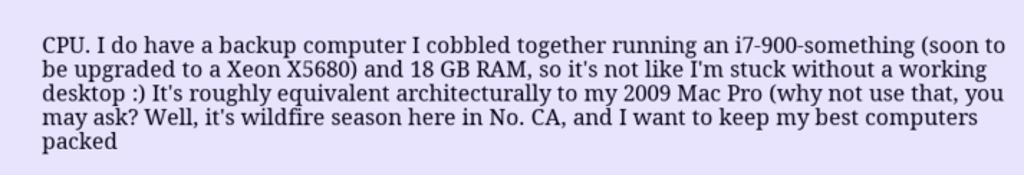CPU. I do have a backup computer I cobbled together running an i7-900-something (soon to be upgraded to a Xeon X5680) and 18 GB RAM, so it's not like I'm stuck without a working desktop :) It's roughly equivalent architecturally to my 2009 Mac Pro (why not use that, you may ask? Well, it's wildfire season here in No. CA, and I want to keep my best computers packed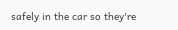safely in the car so they're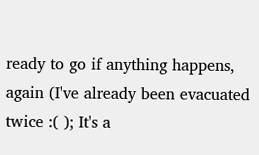ready to go if anything happens, again (I've already been evacuated twice :( ); It's a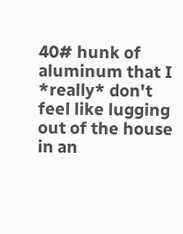40# hunk of aluminum that I *really* don't feel like lugging out of the house in an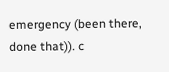emergency (been there, done that)). c